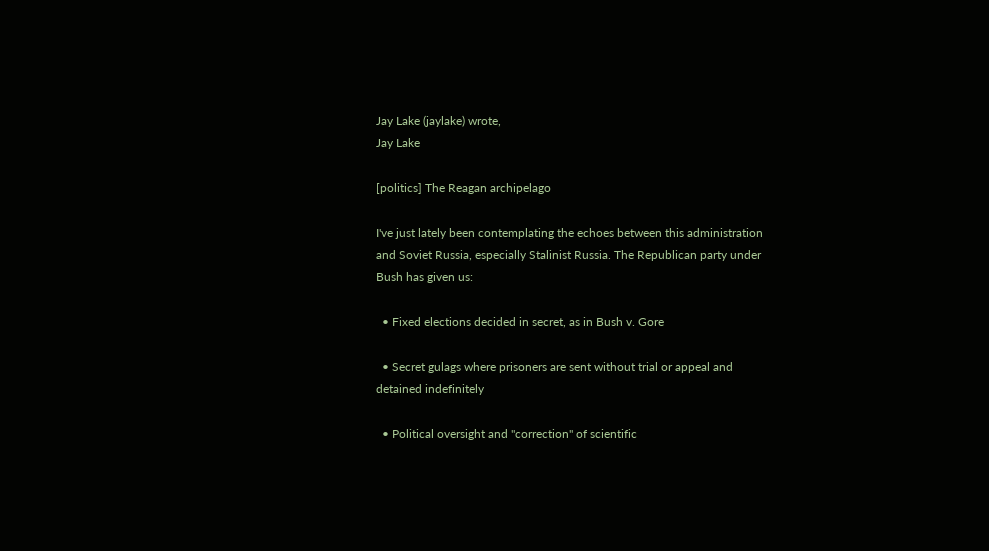Jay Lake (jaylake) wrote,
Jay Lake

[politics] The Reagan archipelago

I've just lately been contemplating the echoes between this administration and Soviet Russia, especially Stalinist Russia. The Republican party under Bush has given us:

  • Fixed elections decided in secret, as in Bush v. Gore

  • Secret gulags where prisoners are sent without trial or appeal and detained indefinitely

  • Political oversight and "correction" of scientific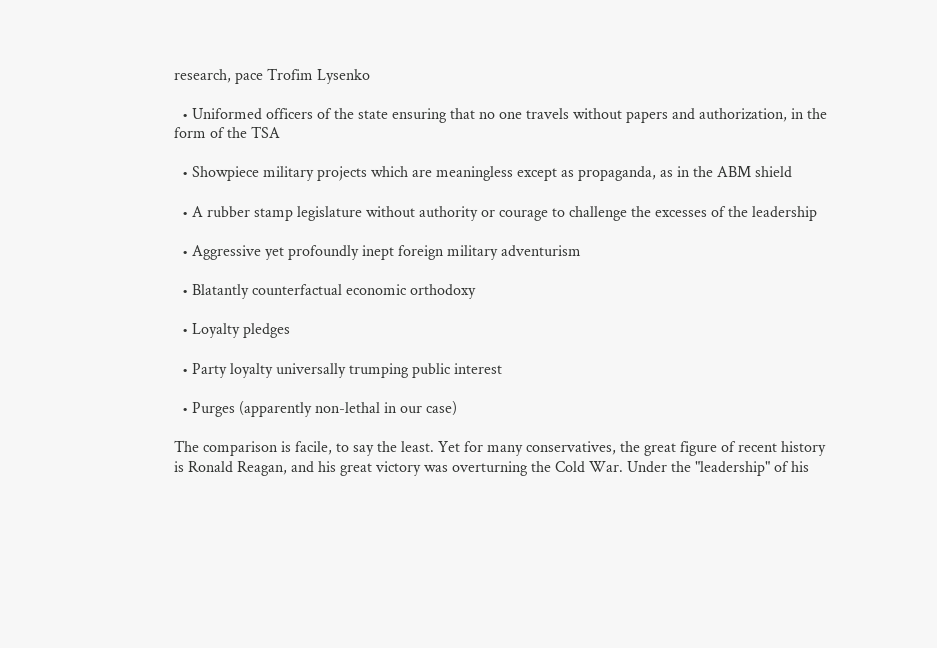research, pace Trofim Lysenko

  • Uniformed officers of the state ensuring that no one travels without papers and authorization, in the form of the TSA

  • Showpiece military projects which are meaningless except as propaganda, as in the ABM shield

  • A rubber stamp legislature without authority or courage to challenge the excesses of the leadership

  • Aggressive yet profoundly inept foreign military adventurism

  • Blatantly counterfactual economic orthodoxy

  • Loyalty pledges

  • Party loyalty universally trumping public interest

  • Purges (apparently non-lethal in our case)

The comparison is facile, to say the least. Yet for many conservatives, the great figure of recent history is Ronald Reagan, and his great victory was overturning the Cold War. Under the "leadership" of his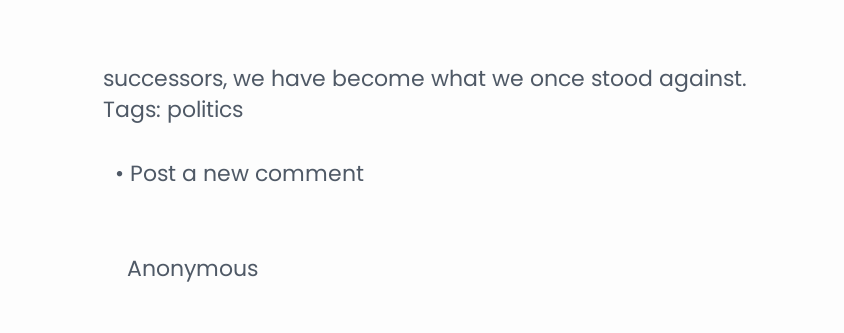successors, we have become what we once stood against.
Tags: politics

  • Post a new comment


    Anonymous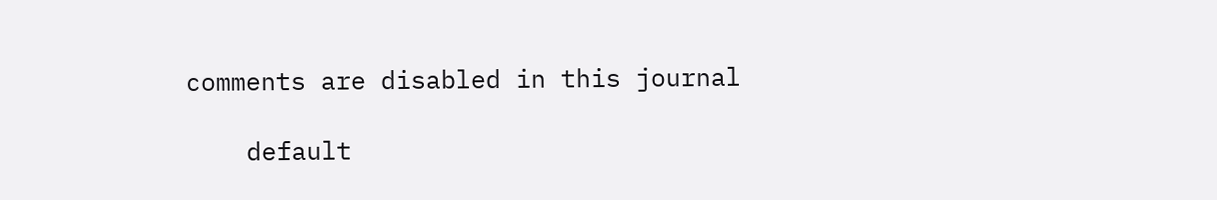comments are disabled in this journal

    default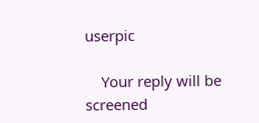userpic

    Your reply will be screened